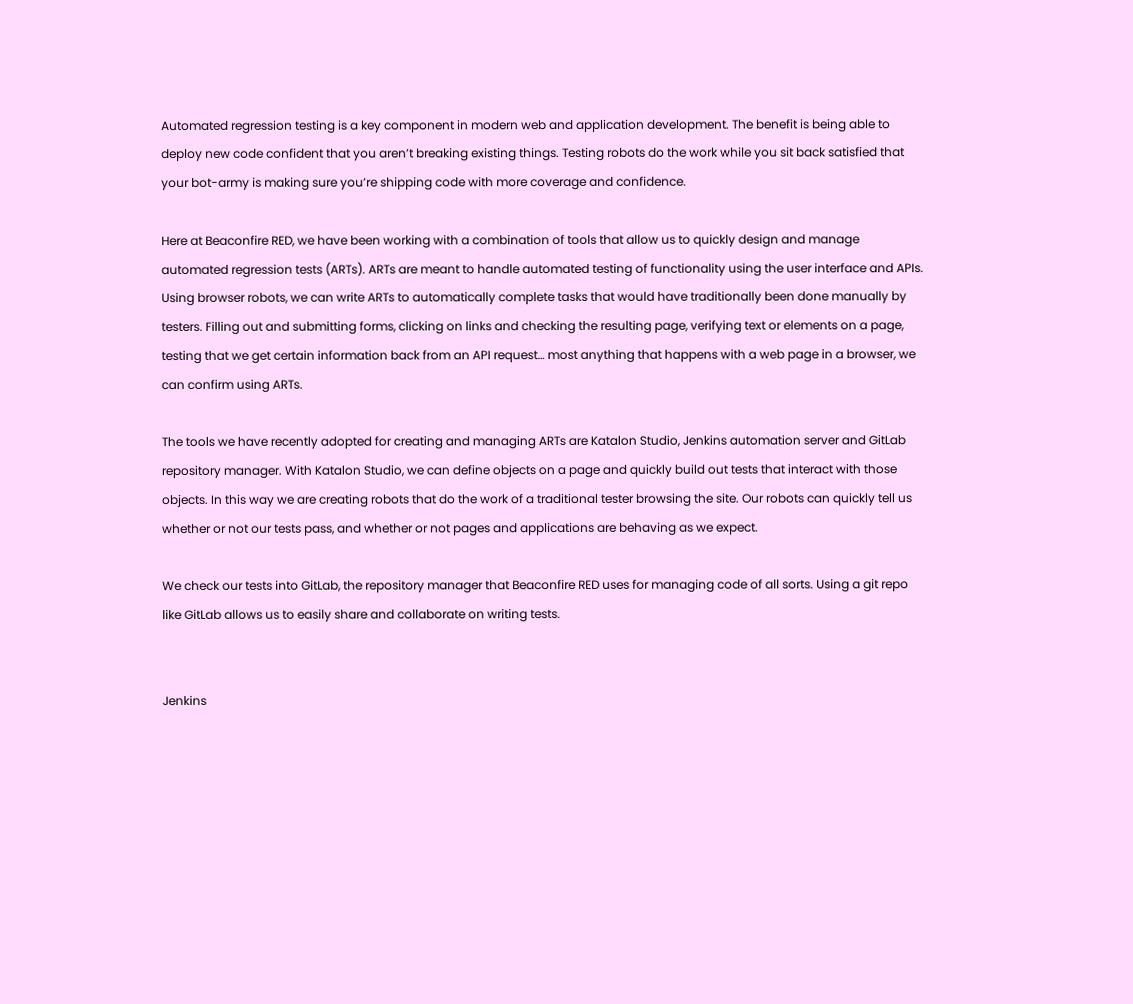Automated regression testing is a key component in modern web and application development. The benefit is being able to deploy new code confident that you aren’t breaking existing things. Testing robots do the work while you sit back satisfied that your bot-army is making sure you’re shipping code with more coverage and confidence.

Here at Beaconfire RED, we have been working with a combination of tools that allow us to quickly design and manage automated regression tests (ARTs). ARTs are meant to handle automated testing of functionality using the user interface and APIs. Using browser robots, we can write ARTs to automatically complete tasks that would have traditionally been done manually by testers. Filling out and submitting forms, clicking on links and checking the resulting page, verifying text or elements on a page, testing that we get certain information back from an API request… most anything that happens with a web page in a browser, we can confirm using ARTs.

The tools we have recently adopted for creating and managing ARTs are Katalon Studio, Jenkins automation server and GitLab repository manager. With Katalon Studio, we can define objects on a page and quickly build out tests that interact with those objects. In this way we are creating robots that do the work of a traditional tester browsing the site. Our robots can quickly tell us whether or not our tests pass, and whether or not pages and applications are behaving as we expect.

We check our tests into GitLab, the repository manager that Beaconfire RED uses for managing code of all sorts. Using a git repo like GitLab allows us to easily share and collaborate on writing tests.


Jenkins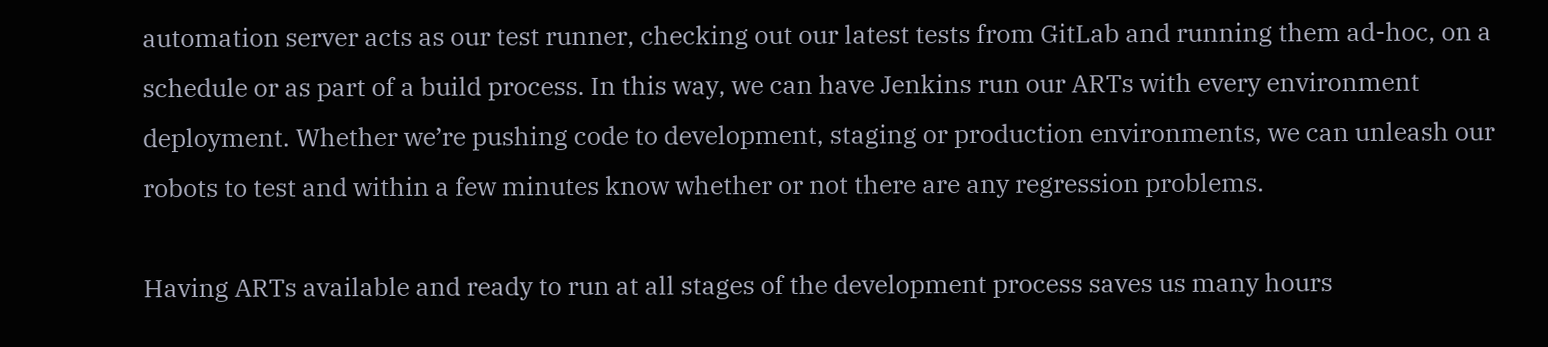automation server acts as our test runner, checking out our latest tests from GitLab and running them ad-hoc, on a schedule or as part of a build process. In this way, we can have Jenkins run our ARTs with every environment deployment. Whether we’re pushing code to development, staging or production environments, we can unleash our robots to test and within a few minutes know whether or not there are any regression problems.

Having ARTs available and ready to run at all stages of the development process saves us many hours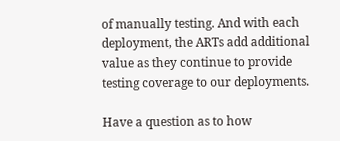of manually testing. And with each deployment, the ARTs add additional value as they continue to provide testing coverage to our deployments.

Have a question as to how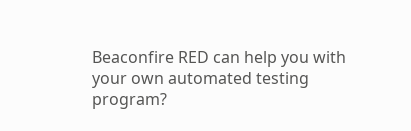Beaconfire RED can help you with your own automated testing program?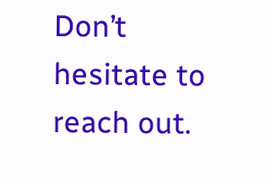Don’t hesitate to reach out.